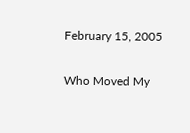February 15, 2005

Who Moved My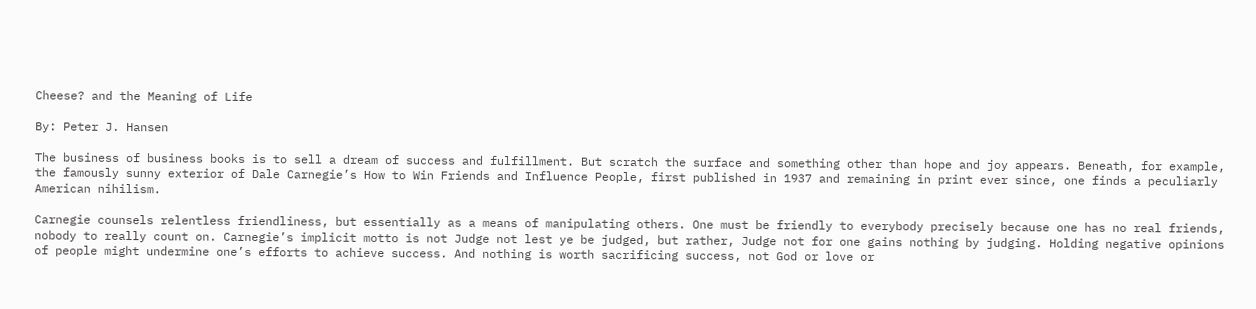Cheese? and the Meaning of Life

By: Peter J. Hansen

The business of business books is to sell a dream of success and fulfillment. But scratch the surface and something other than hope and joy appears. Beneath, for example, the famously sunny exterior of Dale Carnegie’s How to Win Friends and Influence People, first published in 1937 and remaining in print ever since, one finds a peculiarly American nihilism.

Carnegie counsels relentless friendliness, but essentially as a means of manipulating others. One must be friendly to everybody precisely because one has no real friends, nobody to really count on. Carnegie’s implicit motto is not Judge not lest ye be judged, but rather, Judge not for one gains nothing by judging. Holding negative opinions of people might undermine one’s efforts to achieve success. And nothing is worth sacrificing success, not God or love or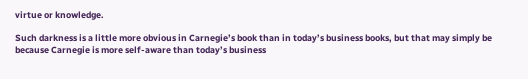virtue or knowledge.

Such darkness is a little more obvious in Carnegie’s book than in today’s business books, but that may simply be because Carnegie is more self-aware than today’s business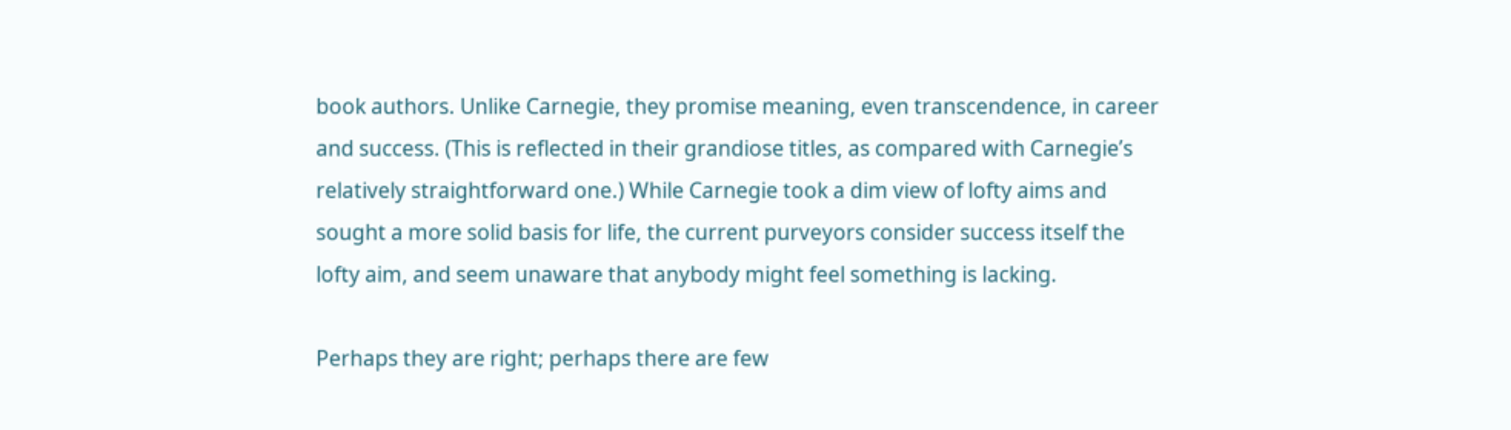book authors. Unlike Carnegie, they promise meaning, even transcendence, in career and success. (This is reflected in their grandiose titles, as compared with Carnegie’s relatively straightforward one.) While Carnegie took a dim view of lofty aims and sought a more solid basis for life, the current purveyors consider success itself the lofty aim, and seem unaware that anybody might feel something is lacking.

Perhaps they are right; perhaps there are few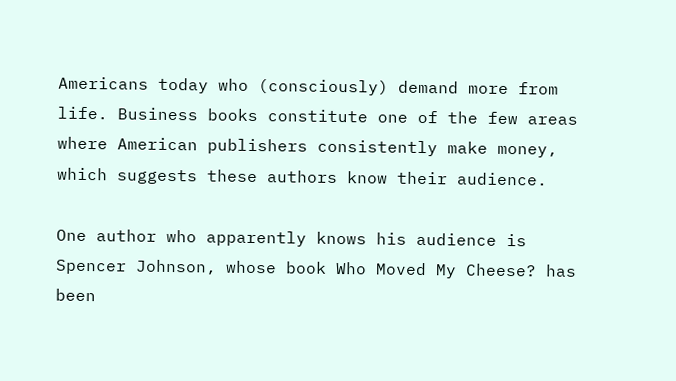Americans today who (consciously) demand more from life. Business books constitute one of the few areas where American publishers consistently make money, which suggests these authors know their audience.

One author who apparently knows his audience is Spencer Johnson, whose book Who Moved My Cheese? has been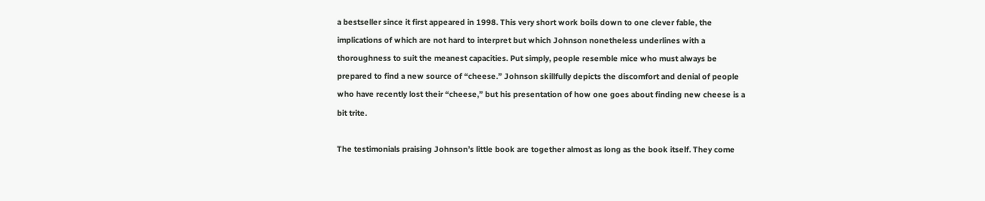a bestseller since it first appeared in 1998. This very short work boils down to one clever fable, the implications of which are not hard to interpret but which Johnson nonetheless underlines with a thoroughness to suit the meanest capacities. Put simply, people resemble mice who must always be prepared to find a new source of “cheese.” Johnson skillfully depicts the discomfort and denial of people who have recently lost their “cheese,” but his presentation of how one goes about finding new cheese is a bit trite.

The testimonials praising Johnson’s little book are together almost as long as the book itself. They come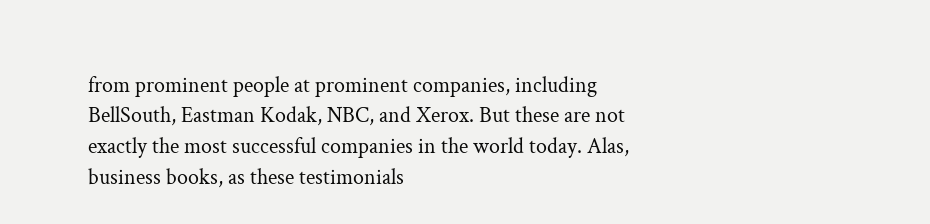from prominent people at prominent companies, including BellSouth, Eastman Kodak, NBC, and Xerox. But these are not exactly the most successful companies in the world today. Alas, business books, as these testimonials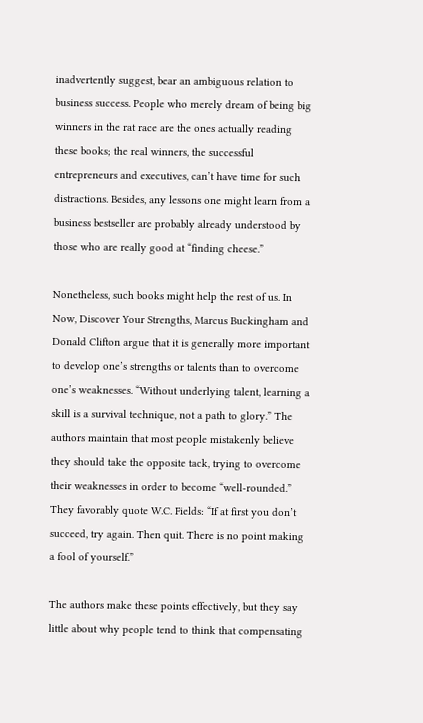inadvertently suggest, bear an ambiguous relation to business success. People who merely dream of being big winners in the rat race are the ones actually reading these books; the real winners, the successful entrepreneurs and executives, can’t have time for such distractions. Besides, any lessons one might learn from a business bestseller are probably already understood by those who are really good at “finding cheese.”

Nonetheless, such books might help the rest of us. In Now, Discover Your Strengths, Marcus Buckingham and Donald Clifton argue that it is generally more important to develop one’s strengths or talents than to overcome one’s weaknesses. “Without underlying talent, learning a skill is a survival technique, not a path to glory.” The authors maintain that most people mistakenly believe they should take the opposite tack, trying to overcome their weaknesses in order to become “well-rounded.” They favorably quote W.C. Fields: “If at first you don’t succeed, try again. Then quit. There is no point making a fool of yourself.”

The authors make these points effectively, but they say little about why people tend to think that compensating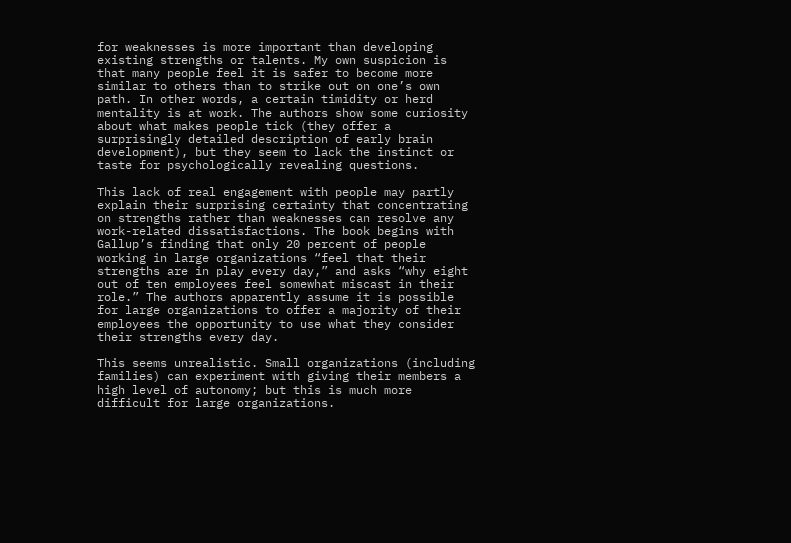for weaknesses is more important than developing existing strengths or talents. My own suspicion is that many people feel it is safer to become more similar to others than to strike out on one’s own path. In other words, a certain timidity or herd mentality is at work. The authors show some curiosity about what makes people tick (they offer a surprisingly detailed description of early brain development), but they seem to lack the instinct or taste for psychologically revealing questions.

This lack of real engagement with people may partly explain their surprising certainty that concentrating on strengths rather than weaknesses can resolve any work-related dissatisfactions. The book begins with Gallup’s finding that only 20 percent of people working in large organizations “feel that their strengths are in play every day,” and asks “why eight out of ten employees feel somewhat miscast in their role.” The authors apparently assume it is possible for large organizations to offer a majority of their employees the opportunity to use what they consider their strengths every day.

This seems unrealistic. Small organizations (including families) can experiment with giving their members a high level of autonomy; but this is much more difficult for large organizations.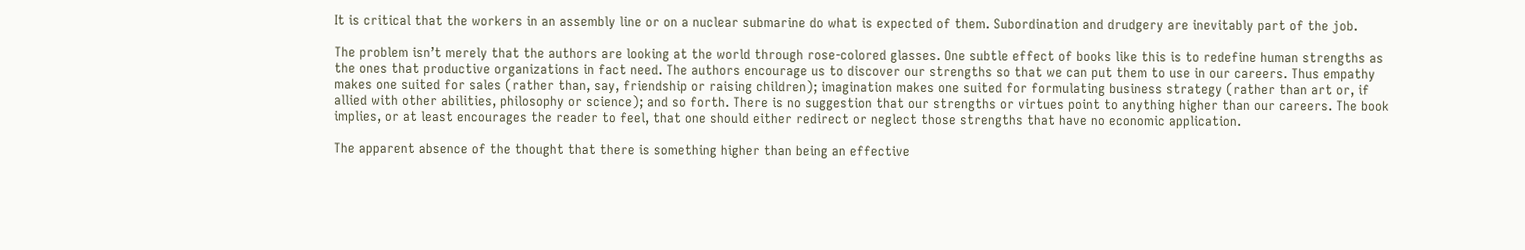It is critical that the workers in an assembly line or on a nuclear submarine do what is expected of them. Subordination and drudgery are inevitably part of the job.

The problem isn’t merely that the authors are looking at the world through rose-colored glasses. One subtle effect of books like this is to redefine human strengths as the ones that productive organizations in fact need. The authors encourage us to discover our strengths so that we can put them to use in our careers. Thus empathy makes one suited for sales (rather than, say, friendship or raising children); imagination makes one suited for formulating business strategy (rather than art or, if allied with other abilities, philosophy or science); and so forth. There is no suggestion that our strengths or virtues point to anything higher than our careers. The book implies, or at least encourages the reader to feel, that one should either redirect or neglect those strengths that have no economic application.

The apparent absence of the thought that there is something higher than being an effective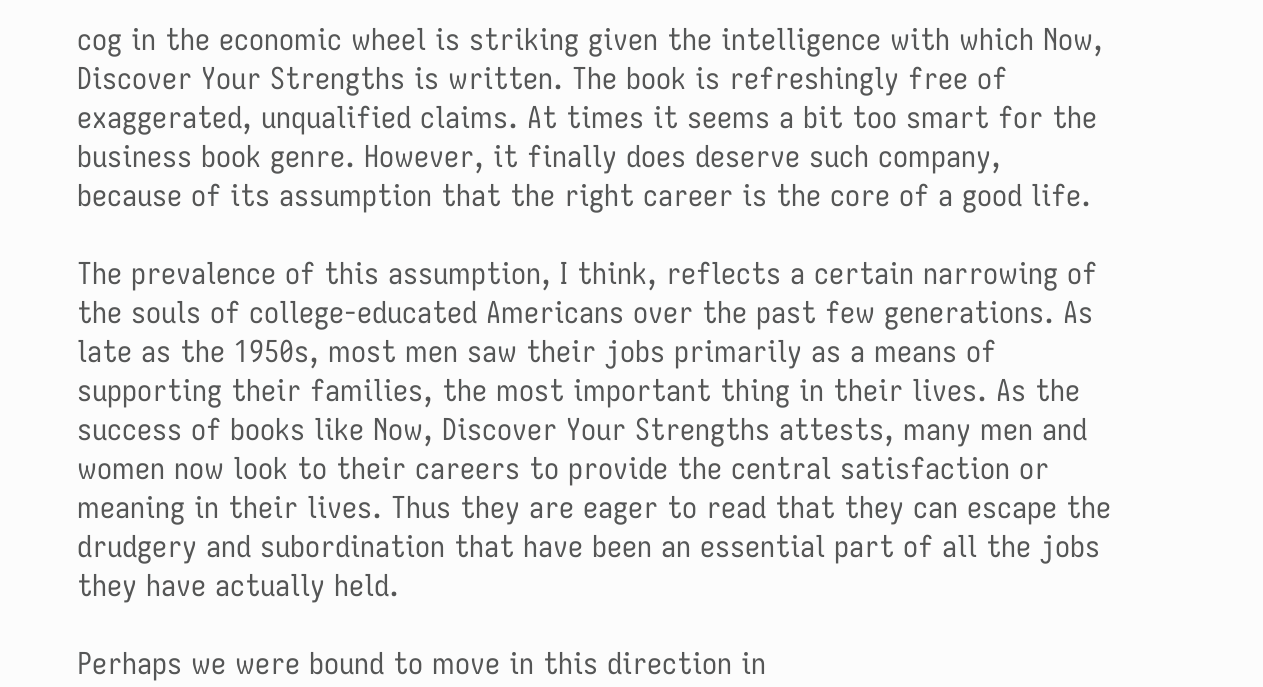cog in the economic wheel is striking given the intelligence with which Now, Discover Your Strengths is written. The book is refreshingly free of exaggerated, unqualified claims. At times it seems a bit too smart for the business book genre. However, it finally does deserve such company, because of its assumption that the right career is the core of a good life.

The prevalence of this assumption, I think, reflects a certain narrowing of the souls of college-educated Americans over the past few generations. As late as the 1950s, most men saw their jobs primarily as a means of supporting their families, the most important thing in their lives. As the success of books like Now, Discover Your Strengths attests, many men and women now look to their careers to provide the central satisfaction or meaning in their lives. Thus they are eager to read that they can escape the drudgery and subordination that have been an essential part of all the jobs they have actually held.

Perhaps we were bound to move in this direction in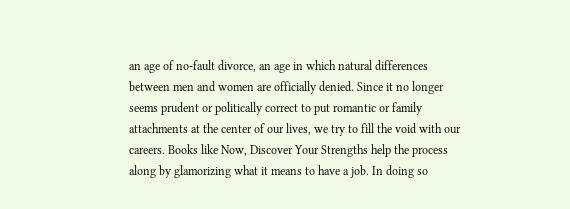an age of no-fault divorce, an age in which natural differences between men and women are officially denied. Since it no longer seems prudent or politically correct to put romantic or family attachments at the center of our lives, we try to fill the void with our careers. Books like Now, Discover Your Strengths help the process along by glamorizing what it means to have a job. In doing so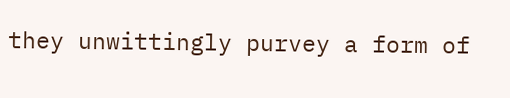they unwittingly purvey a form of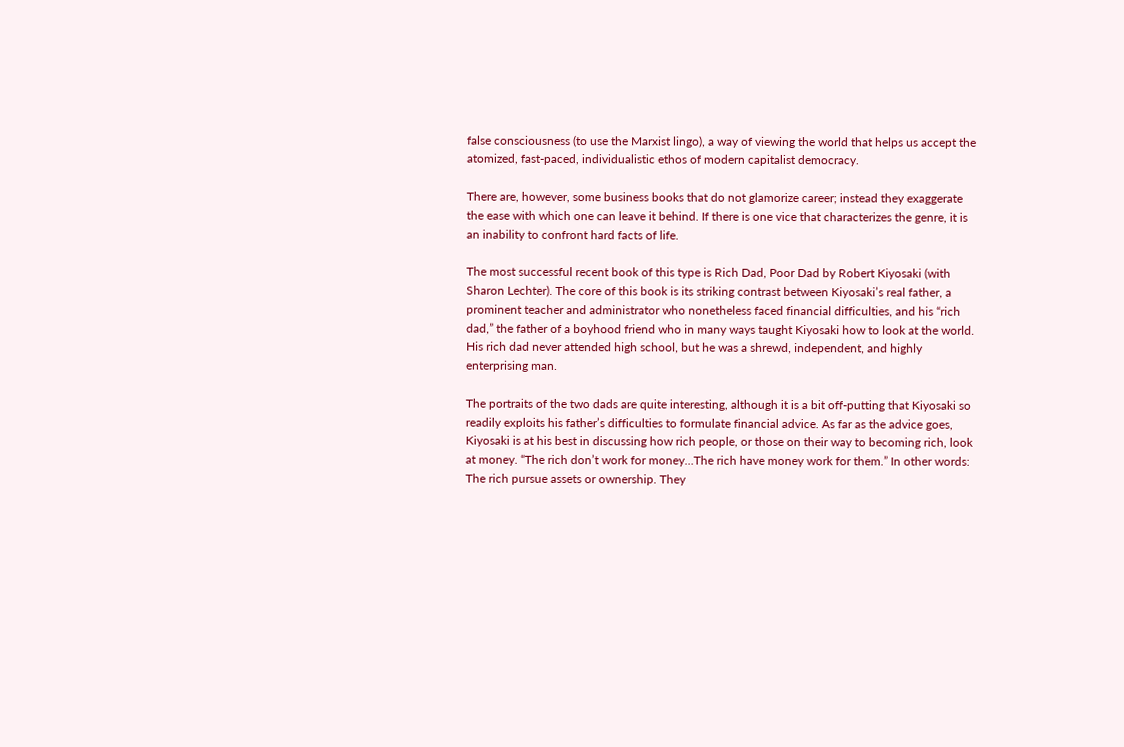false consciousness (to use the Marxist lingo), a way of viewing the world that helps us accept the atomized, fast-paced, individualistic ethos of modern capitalist democracy.

There are, however, some business books that do not glamorize career; instead they exaggerate the ease with which one can leave it behind. If there is one vice that characterizes the genre, it is an inability to confront hard facts of life.

The most successful recent book of this type is Rich Dad, Poor Dad by Robert Kiyosaki (with Sharon Lechter). The core of this book is its striking contrast between Kiyosaki’s real father, a prominent teacher and administrator who nonetheless faced financial difficulties, and his “rich dad,” the father of a boyhood friend who in many ways taught Kiyosaki how to look at the world. His rich dad never attended high school, but he was a shrewd, independent, and highly enterprising man.

The portraits of the two dads are quite interesting, although it is a bit off-putting that Kiyosaki so readily exploits his father’s difficulties to formulate financial advice. As far as the advice goes, Kiyosaki is at his best in discussing how rich people, or those on their way to becoming rich, look at money. “The rich don’t work for money…The rich have money work for them.” In other words: The rich pursue assets or ownership. They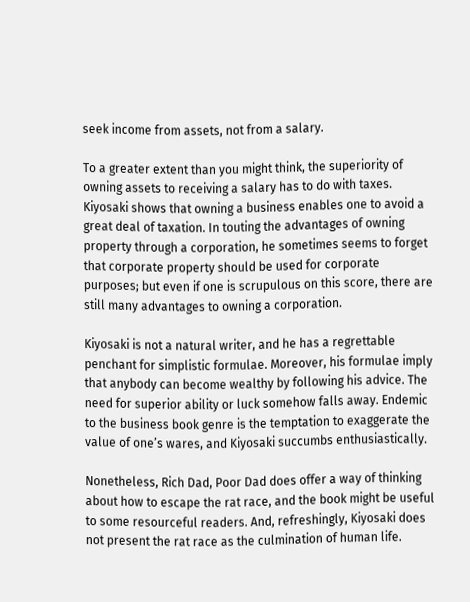seek income from assets, not from a salary.

To a greater extent than you might think, the superiority of owning assets to receiving a salary has to do with taxes. Kiyosaki shows that owning a business enables one to avoid a great deal of taxation. In touting the advantages of owning property through a corporation, he sometimes seems to forget that corporate property should be used for corporate purposes; but even if one is scrupulous on this score, there are still many advantages to owning a corporation.

Kiyosaki is not a natural writer, and he has a regrettable penchant for simplistic formulae. Moreover, his formulae imply that anybody can become wealthy by following his advice. The need for superior ability or luck somehow falls away. Endemic to the business book genre is the temptation to exaggerate the value of one’s wares, and Kiyosaki succumbs enthusiastically.

Nonetheless, Rich Dad, Poor Dad does offer a way of thinking about how to escape the rat race, and the book might be useful to some resourceful readers. And, refreshingly, Kiyosaki does not present the rat race as the culmination of human life.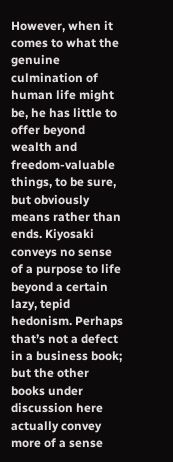However, when it comes to what the genuine culmination of human life might be, he has little to offer beyond wealth and freedom-valuable things, to be sure, but obviously means rather than ends. Kiyosaki conveys no sense of a purpose to life beyond a certain lazy, tepid hedonism. Perhaps that’s not a defect in a business book; but the other books under discussion here actually convey more of a sense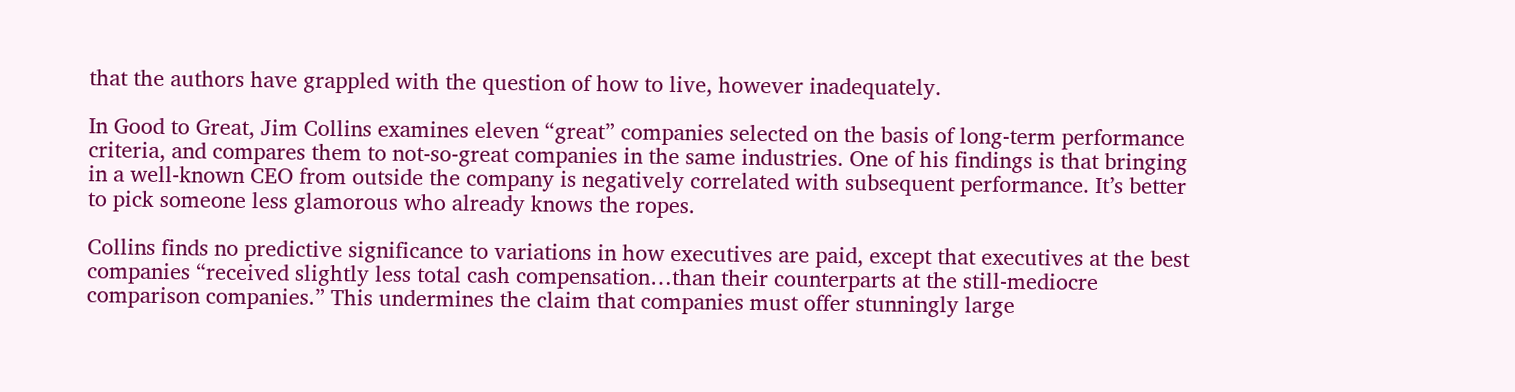that the authors have grappled with the question of how to live, however inadequately.

In Good to Great, Jim Collins examines eleven “great” companies selected on the basis of long-term performance criteria, and compares them to not-so-great companies in the same industries. One of his findings is that bringing in a well-known CEO from outside the company is negatively correlated with subsequent performance. It’s better to pick someone less glamorous who already knows the ropes.

Collins finds no predictive significance to variations in how executives are paid, except that executives at the best companies “received slightly less total cash compensation…than their counterparts at the still-mediocre comparison companies.” This undermines the claim that companies must offer stunningly large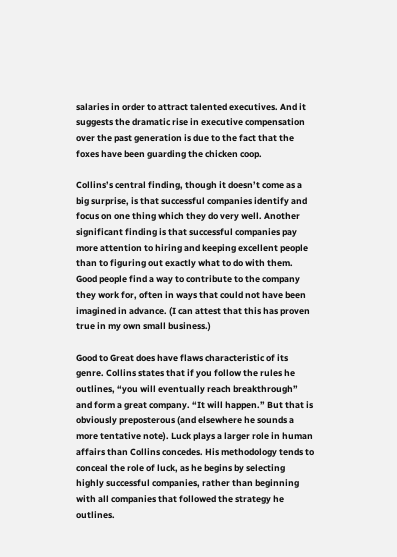salaries in order to attract talented executives. And it suggests the dramatic rise in executive compensation over the past generation is due to the fact that the foxes have been guarding the chicken coop.

Collins’s central finding, though it doesn’t come as a big surprise, is that successful companies identify and focus on one thing which they do very well. Another significant finding is that successful companies pay more attention to hiring and keeping excellent people than to figuring out exactly what to do with them. Good people find a way to contribute to the company they work for, often in ways that could not have been imagined in advance. (I can attest that this has proven true in my own small business.)

Good to Great does have flaws characteristic of its genre. Collins states that if you follow the rules he outlines, “you will eventually reach breakthrough” and form a great company. “It will happen.” But that is obviously preposterous (and elsewhere he sounds a more tentative note). Luck plays a larger role in human affairs than Collins concedes. His methodology tends to conceal the role of luck, as he begins by selecting highly successful companies, rather than beginning with all companies that followed the strategy he outlines.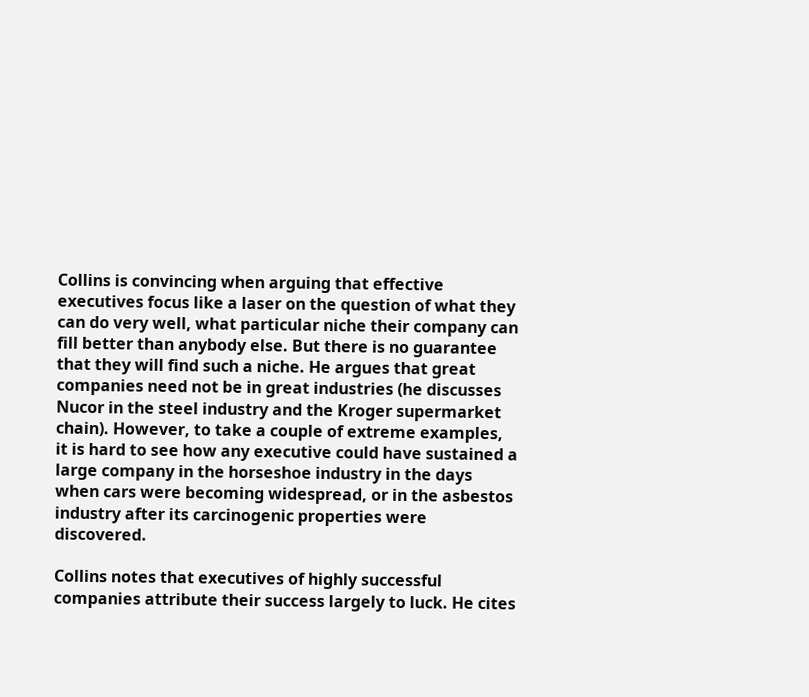Collins is convincing when arguing that effective executives focus like a laser on the question of what they can do very well, what particular niche their company can fill better than anybody else. But there is no guarantee that they will find such a niche. He argues that great companies need not be in great industries (he discusses Nucor in the steel industry and the Kroger supermarket chain). However, to take a couple of extreme examples, it is hard to see how any executive could have sustained a large company in the horseshoe industry in the days when cars were becoming widespread, or in the asbestos industry after its carcinogenic properties were discovered.

Collins notes that executives of highly successful companies attribute their success largely to luck. He cites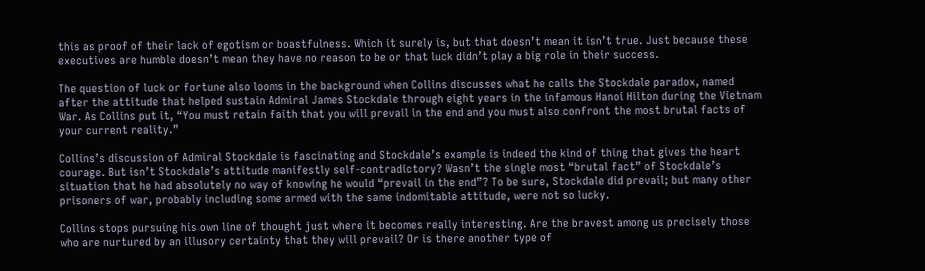this as proof of their lack of egotism or boastfulness. Which it surely is, but that doesn’t mean it isn’t true. Just because these executives are humble doesn’t mean they have no reason to be or that luck didn’t play a big role in their success.

The question of luck or fortune also looms in the background when Collins discusses what he calls the Stockdale paradox, named after the attitude that helped sustain Admiral James Stockdale through eight years in the infamous Hanoi Hilton during the Vietnam War. As Collins put it, “You must retain faith that you will prevail in the end and you must also confront the most brutal facts of your current reality.”

Collins’s discussion of Admiral Stockdale is fascinating and Stockdale’s example is indeed the kind of thing that gives the heart courage. But isn’t Stockdale’s attitude manifestly self-contradictory? Wasn’t the single most “brutal fact” of Stockdale’s situation that he had absolutely no way of knowing he would “prevail in the end”? To be sure, Stockdale did prevail; but many other prisoners of war, probably including some armed with the same indomitable attitude, were not so lucky.

Collins stops pursuing his own line of thought just where it becomes really interesting. Are the bravest among us precisely those who are nurtured by an illusory certainty that they will prevail? Or is there another type of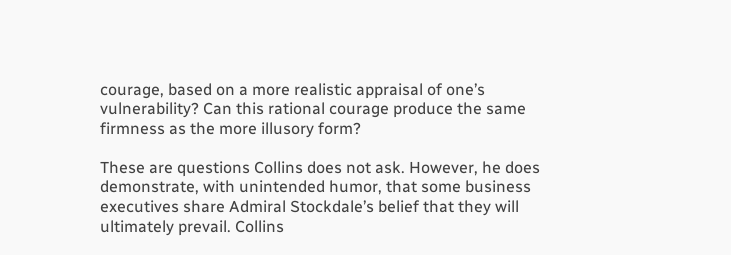courage, based on a more realistic appraisal of one’s vulnerability? Can this rational courage produce the same firmness as the more illusory form?

These are questions Collins does not ask. However, he does demonstrate, with unintended humor, that some business executives share Admiral Stockdale’s belief that they will ultimately prevail. Collins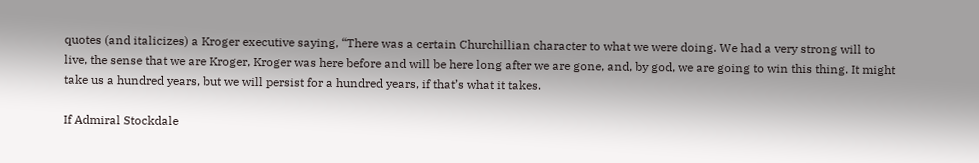quotes (and italicizes) a Kroger executive saying, “There was a certain Churchillian character to what we were doing. We had a very strong will to live, the sense that we are Kroger, Kroger was here before and will be here long after we are gone, and, by god, we are going to win this thing. It might take us a hundred years, but we will persist for a hundred years, if that’s what it takes.

If Admiral Stockdale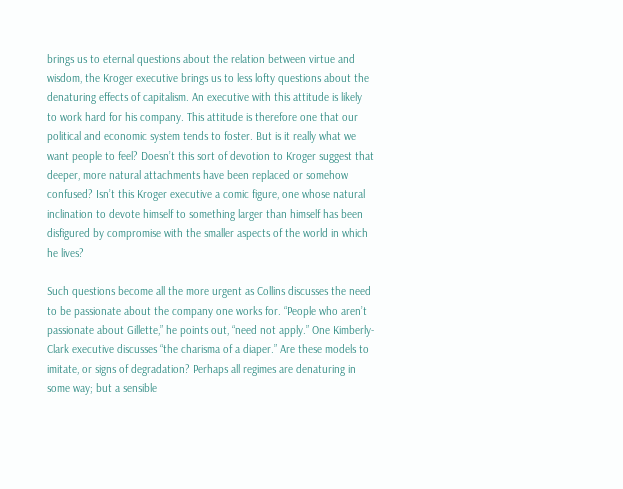brings us to eternal questions about the relation between virtue and wisdom, the Kroger executive brings us to less lofty questions about the denaturing effects of capitalism. An executive with this attitude is likely to work hard for his company. This attitude is therefore one that our political and economic system tends to foster. But is it really what we want people to feel? Doesn’t this sort of devotion to Kroger suggest that deeper, more natural attachments have been replaced or somehow confused? Isn’t this Kroger executive a comic figure, one whose natural inclination to devote himself to something larger than himself has been disfigured by compromise with the smaller aspects of the world in which he lives?

Such questions become all the more urgent as Collins discusses the need to be passionate about the company one works for. “People who aren’t passionate about Gillette,” he points out, “need not apply.” One Kimberly-Clark executive discusses “the charisma of a diaper.” Are these models to imitate, or signs of degradation? Perhaps all regimes are denaturing in some way; but a sensible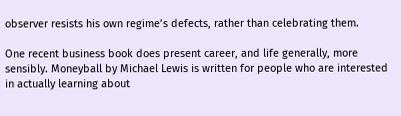observer resists his own regime’s defects, rather than celebrating them.

One recent business book does present career, and life generally, more sensibly. Moneyball by Michael Lewis is written for people who are interested in actually learning about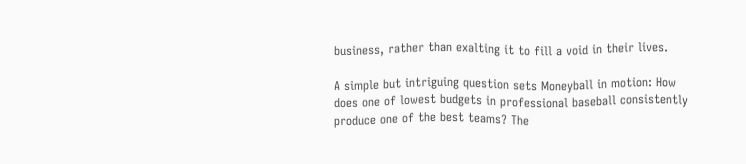business, rather than exalting it to fill a void in their lives.

A simple but intriguing question sets Moneyball in motion: How does one of lowest budgets in professional baseball consistently produce one of the best teams? The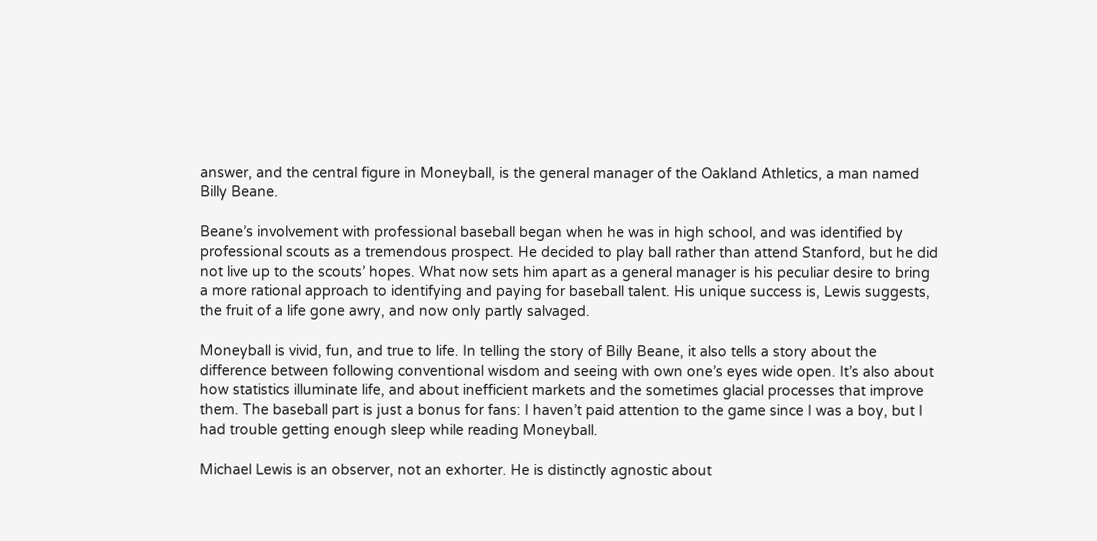answer, and the central figure in Moneyball, is the general manager of the Oakland Athletics, a man named Billy Beane.

Beane’s involvement with professional baseball began when he was in high school, and was identified by professional scouts as a tremendous prospect. He decided to play ball rather than attend Stanford, but he did not live up to the scouts’ hopes. What now sets him apart as a general manager is his peculiar desire to bring a more rational approach to identifying and paying for baseball talent. His unique success is, Lewis suggests, the fruit of a life gone awry, and now only partly salvaged.

Moneyball is vivid, fun, and true to life. In telling the story of Billy Beane, it also tells a story about the difference between following conventional wisdom and seeing with own one’s eyes wide open. It’s also about how statistics illuminate life, and about inefficient markets and the sometimes glacial processes that improve them. The baseball part is just a bonus for fans: I haven’t paid attention to the game since I was a boy, but I had trouble getting enough sleep while reading Moneyball.

Michael Lewis is an observer, not an exhorter. He is distinctly agnostic about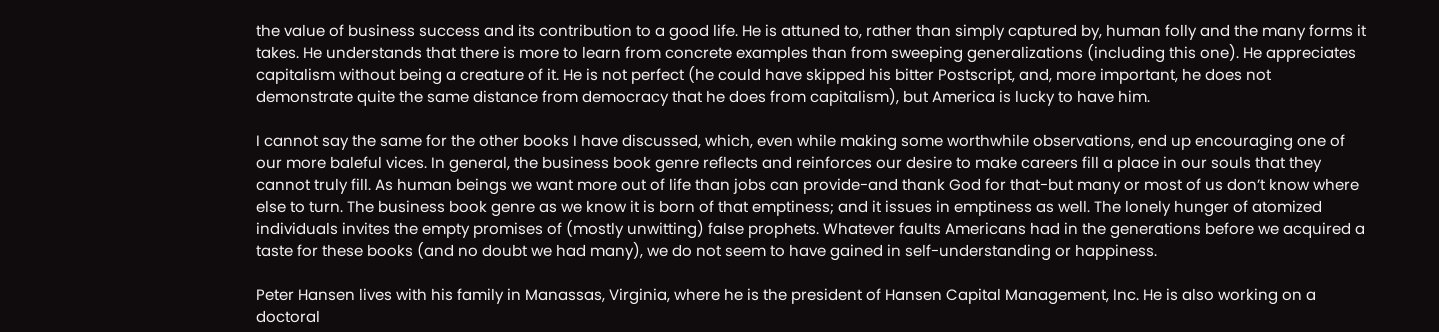the value of business success and its contribution to a good life. He is attuned to, rather than simply captured by, human folly and the many forms it takes. He understands that there is more to learn from concrete examples than from sweeping generalizations (including this one). He appreciates capitalism without being a creature of it. He is not perfect (he could have skipped his bitter Postscript, and, more important, he does not demonstrate quite the same distance from democracy that he does from capitalism), but America is lucky to have him.

I cannot say the same for the other books I have discussed, which, even while making some worthwhile observations, end up encouraging one of our more baleful vices. In general, the business book genre reflects and reinforces our desire to make careers fill a place in our souls that they cannot truly fill. As human beings we want more out of life than jobs can provide-and thank God for that-but many or most of us don’t know where else to turn. The business book genre as we know it is born of that emptiness; and it issues in emptiness as well. The lonely hunger of atomized individuals invites the empty promises of (mostly unwitting) false prophets. Whatever faults Americans had in the generations before we acquired a taste for these books (and no doubt we had many), we do not seem to have gained in self-understanding or happiness.

Peter Hansen lives with his family in Manassas, Virginia, where he is the president of Hansen Capital Management, Inc. He is also working on a doctoral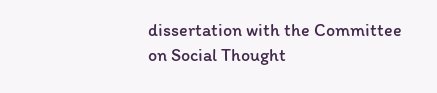dissertation with the Committee on Social Thought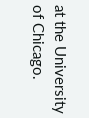at the University of Chicago.